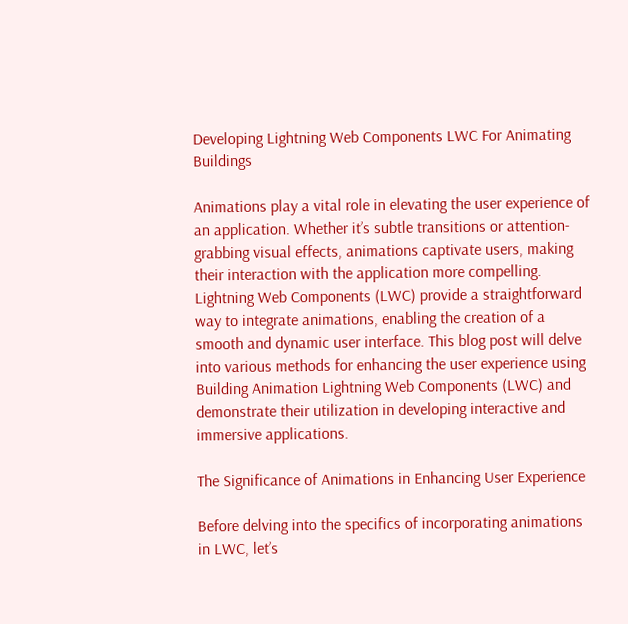Developing Lightning Web Components LWC For Animating Buildings

Animations play a vital role in elevating the user experience of an application. Whether it’s subtle transitions or attention-grabbing visual effects, animations captivate users, making their interaction with the application more compelling. Lightning Web Components (LWC) provide a straightforward way to integrate animations, enabling the creation of a smooth and dynamic user interface. This blog post will delve into various methods for enhancing the user experience using Building Animation Lightning Web Components (LWC) and demonstrate their utilization in developing interactive and immersive applications.

The Significance of Animations in Enhancing User Experience

Before delving into the specifics of incorporating animations in LWC, let’s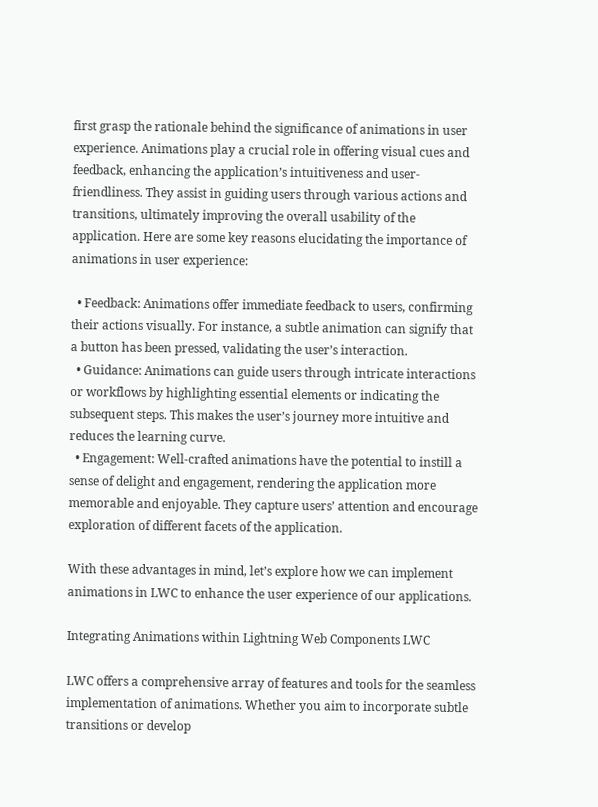first grasp the rationale behind the significance of animations in user experience. Animations play a crucial role in offering visual cues and feedback, enhancing the application’s intuitiveness and user-friendliness. They assist in guiding users through various actions and transitions, ultimately improving the overall usability of the application. Here are some key reasons elucidating the importance of animations in user experience:

  • Feedback: Animations offer immediate feedback to users, confirming their actions visually. For instance, a subtle animation can signify that a button has been pressed, validating the user’s interaction.
  • Guidance: Animations can guide users through intricate interactions or workflows by highlighting essential elements or indicating the subsequent steps. This makes the user’s journey more intuitive and reduces the learning curve.
  • Engagement: Well-crafted animations have the potential to instill a sense of delight and engagement, rendering the application more memorable and enjoyable. They capture users’ attention and encourage exploration of different facets of the application.

With these advantages in mind, let’s explore how we can implement animations in LWC to enhance the user experience of our applications.

Integrating Animations within Lightning Web Components LWC

LWC offers a comprehensive array of features and tools for the seamless implementation of animations. Whether you aim to incorporate subtle transitions or develop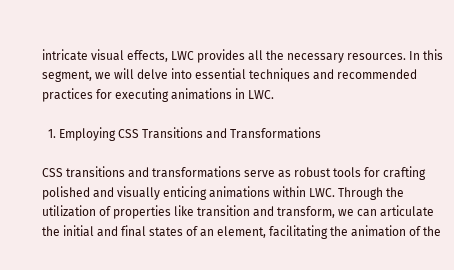intricate visual effects, LWC provides all the necessary resources. In this segment, we will delve into essential techniques and recommended practices for executing animations in LWC.

  1. Employing CSS Transitions and Transformations

CSS transitions and transformations serve as robust tools for crafting polished and visually enticing animations within LWC. Through the utilization of properties like transition and transform, we can articulate the initial and final states of an element, facilitating the animation of the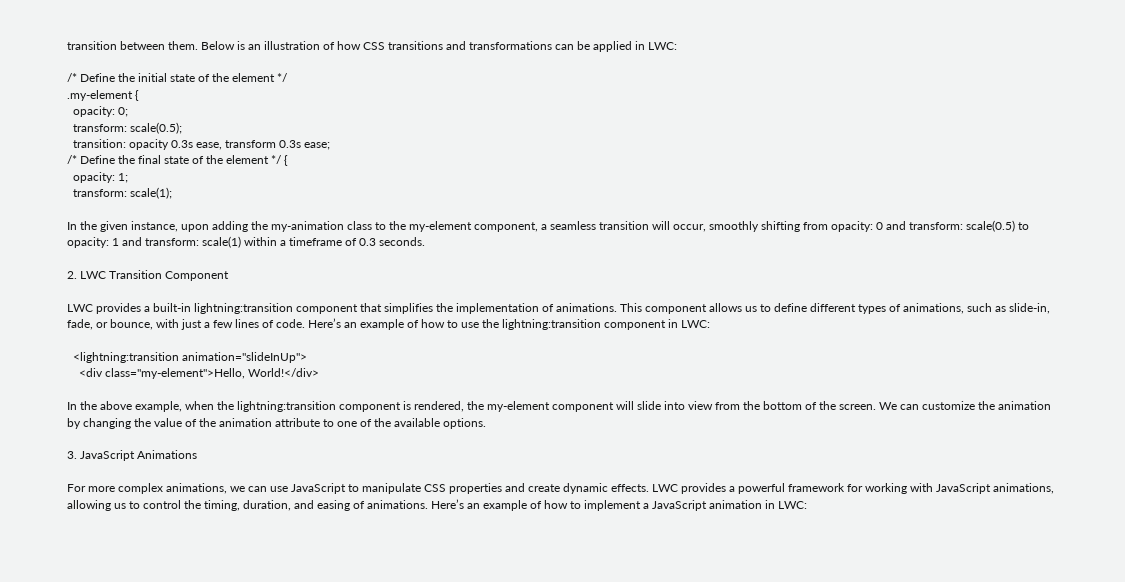transition between them. Below is an illustration of how CSS transitions and transformations can be applied in LWC:

/* Define the initial state of the element */
.my-element {
  opacity: 0;
  transform: scale(0.5);
  transition: opacity 0.3s ease, transform 0.3s ease;
/* Define the final state of the element */ {
  opacity: 1;
  transform: scale(1);

In the given instance, upon adding the my-animation class to the my-element component, a seamless transition will occur, smoothly shifting from opacity: 0 and transform: scale(0.5) to opacity: 1 and transform: scale(1) within a timeframe of 0.3 seconds.

2. LWC Transition Component

LWC provides a built-in lightning:transition component that simplifies the implementation of animations. This component allows us to define different types of animations, such as slide-in, fade, or bounce, with just a few lines of code. Here’s an example of how to use the lightning:transition component in LWC:

  <lightning:transition animation="slideInUp">
    <div class="my-element">Hello, World!</div>

In the above example, when the lightning:transition component is rendered, the my-element component will slide into view from the bottom of the screen. We can customize the animation by changing the value of the animation attribute to one of the available options.

3. JavaScript Animations

For more complex animations, we can use JavaScript to manipulate CSS properties and create dynamic effects. LWC provides a powerful framework for working with JavaScript animations, allowing us to control the timing, duration, and easing of animations. Here’s an example of how to implement a JavaScript animation in LWC: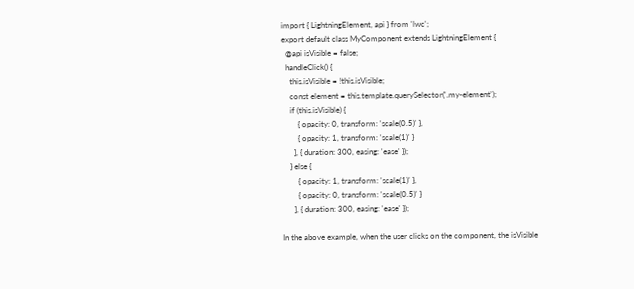import { LightningElement, api } from 'lwc';
export default class MyComponent extends LightningElement {
  @api isVisible = false;
  handleClick() {
    this.isVisible = !this.isVisible;
    const element = this.template.querySelector('.my-element');
    if (this.isVisible) {
        { opacity: 0, transform: 'scale(0.5)' },
        { opacity: 1, transform: 'scale(1)' }
      ], { duration: 300, easing: 'ease' });
    } else {
        { opacity: 1, transform: 'scale(1)' },
        { opacity: 0, transform: 'scale(0.5)' }
      ], { duration: 300, easing: 'ease' });

In the above example, when the user clicks on the component, the isVisible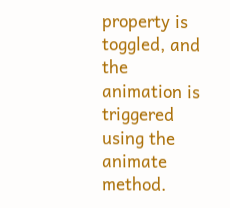property is toggled, and the animation is triggered using the animate method.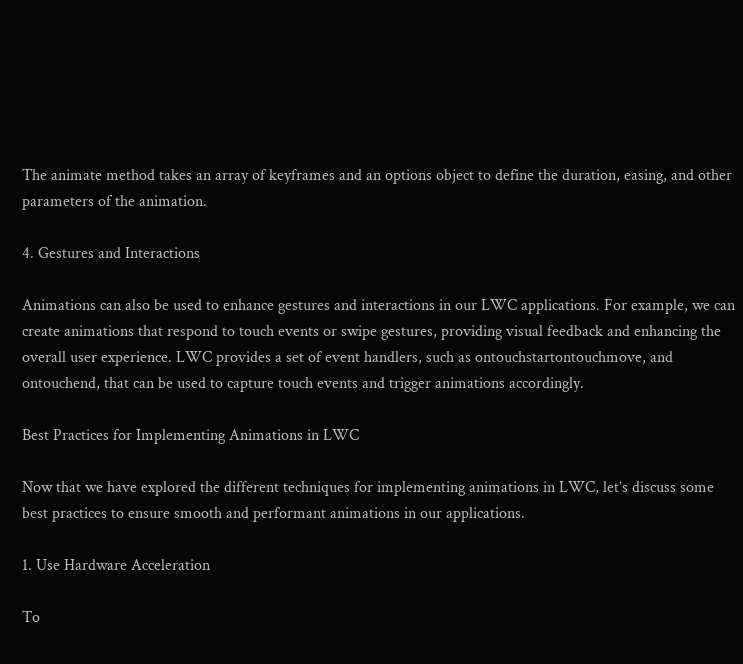The animate method takes an array of keyframes and an options object to define the duration, easing, and other parameters of the animation.

4. Gestures and Interactions

Animations can also be used to enhance gestures and interactions in our LWC applications. For example, we can create animations that respond to touch events or swipe gestures, providing visual feedback and enhancing the overall user experience. LWC provides a set of event handlers, such as ontouchstartontouchmove, and ontouchend, that can be used to capture touch events and trigger animations accordingly.

Best Practices for Implementing Animations in LWC

Now that we have explored the different techniques for implementing animations in LWC, let’s discuss some best practices to ensure smooth and performant animations in our applications.

1. Use Hardware Acceleration

To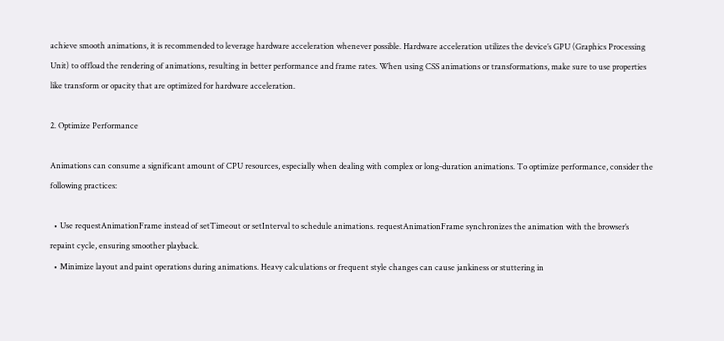achieve smooth animations, it is recommended to leverage hardware acceleration whenever possible. Hardware acceleration utilizes the device’s GPU (Graphics Processing Unit) to offload the rendering of animations, resulting in better performance and frame rates. When using CSS animations or transformations, make sure to use properties like transform or opacity that are optimized for hardware acceleration.

2. Optimize Performance

Animations can consume a significant amount of CPU resources, especially when dealing with complex or long-duration animations. To optimize performance, consider the following practices:

  • Use requestAnimationFrame instead of setTimeout or setInterval to schedule animations. requestAnimationFrame synchronizes the animation with the browser’s repaint cycle, ensuring smoother playback.
  • Minimize layout and paint operations during animations. Heavy calculations or frequent style changes can cause jankiness or stuttering in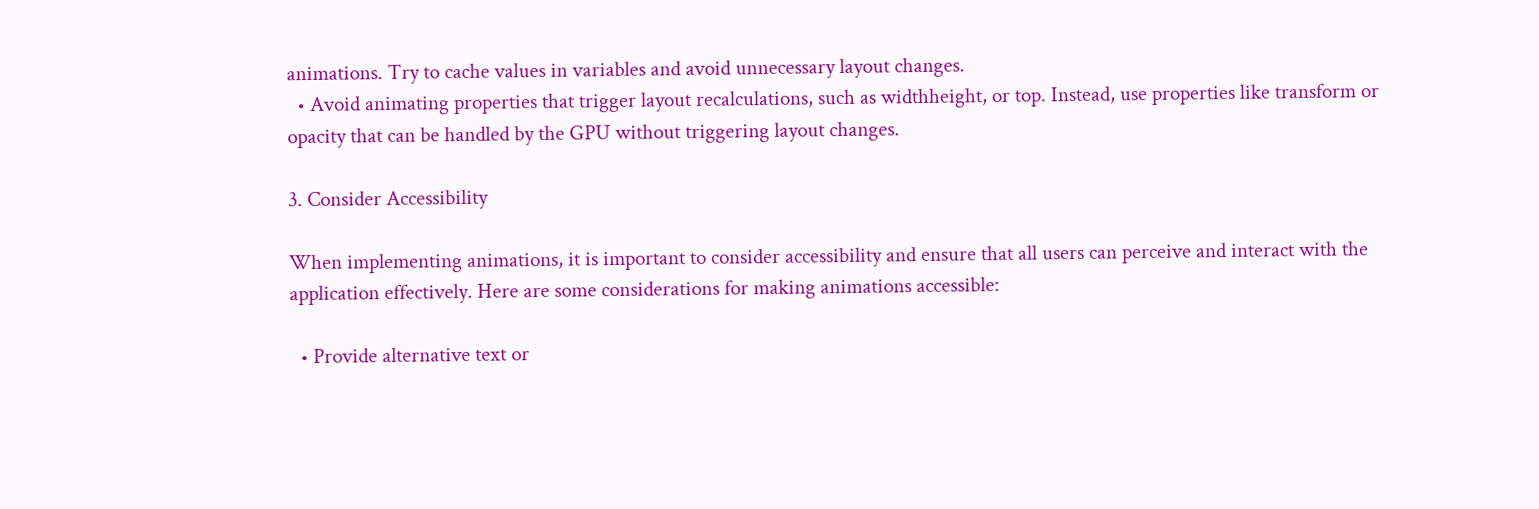animations. Try to cache values in variables and avoid unnecessary layout changes.
  • Avoid animating properties that trigger layout recalculations, such as widthheight, or top. Instead, use properties like transform or opacity that can be handled by the GPU without triggering layout changes.

3. Consider Accessibility

When implementing animations, it is important to consider accessibility and ensure that all users can perceive and interact with the application effectively. Here are some considerations for making animations accessible:

  • Provide alternative text or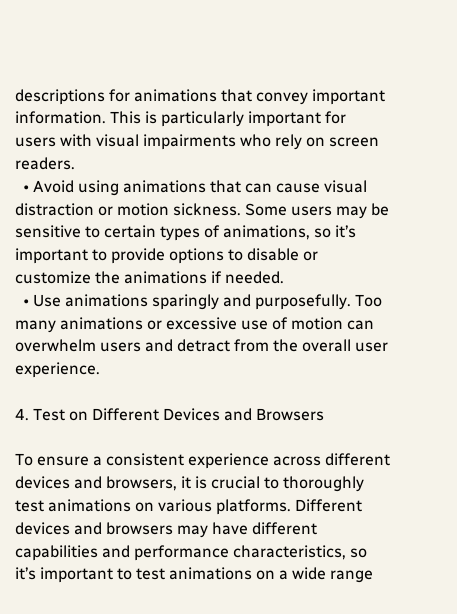descriptions for animations that convey important information. This is particularly important for users with visual impairments who rely on screen readers.
  • Avoid using animations that can cause visual distraction or motion sickness. Some users may be sensitive to certain types of animations, so it’s important to provide options to disable or customize the animations if needed.
  • Use animations sparingly and purposefully. Too many animations or excessive use of motion can overwhelm users and detract from the overall user experience.

4. Test on Different Devices and Browsers

To ensure a consistent experience across different devices and browsers, it is crucial to thoroughly test animations on various platforms. Different devices and browsers may have different capabilities and performance characteristics, so it’s important to test animations on a wide range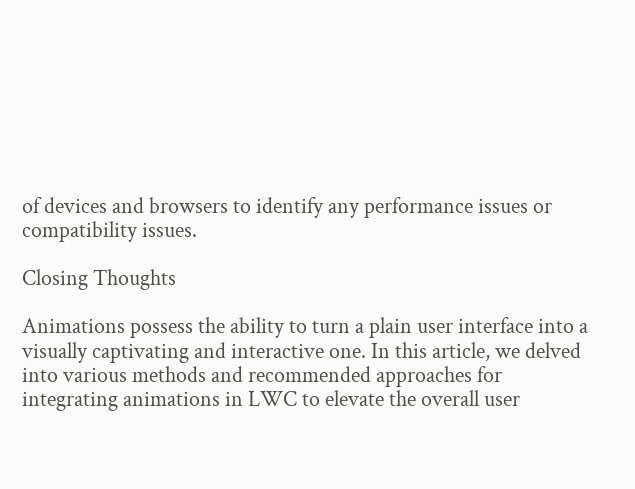of devices and browsers to identify any performance issues or compatibility issues.

Closing Thoughts

Animations possess the ability to turn a plain user interface into a visually captivating and interactive one. In this article, we delved into various methods and recommended approaches for integrating animations in LWC to elevate the overall user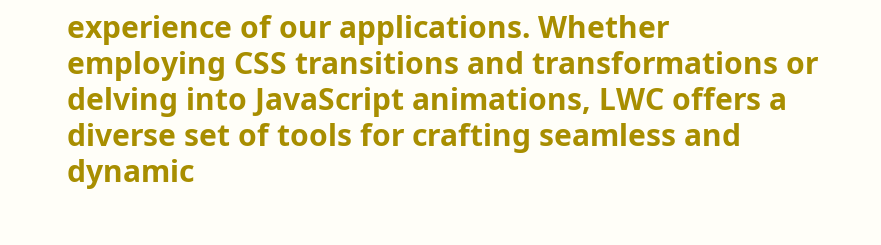experience of our applications. Whether employing CSS transitions and transformations or delving into JavaScript animations, LWC offers a diverse set of tools for crafting seamless and dynamic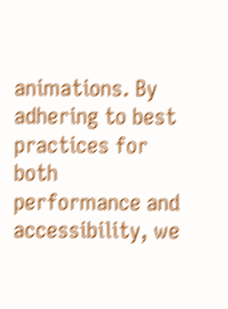animations. By adhering to best practices for both performance and accessibility, we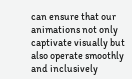can ensure that our animations not only captivate visually but also operate smoothly and inclusively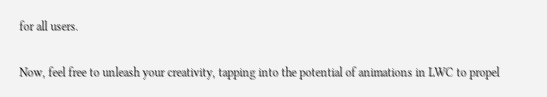for all users.

Now, feel free to unleash your creativity, tapping into the potential of animations in LWC to propel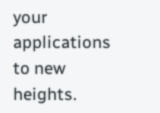your applications to new heights.